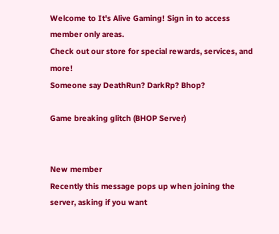Welcome to It's Alive Gaming! Sign in to access member only areas.
Check out our store for special rewards, services, and more!
Someone say DeathRun? DarkRp? Bhop?

Game breaking glitch (BHOP Server)


New member
Recently this message pops up when joining the server, asking if you want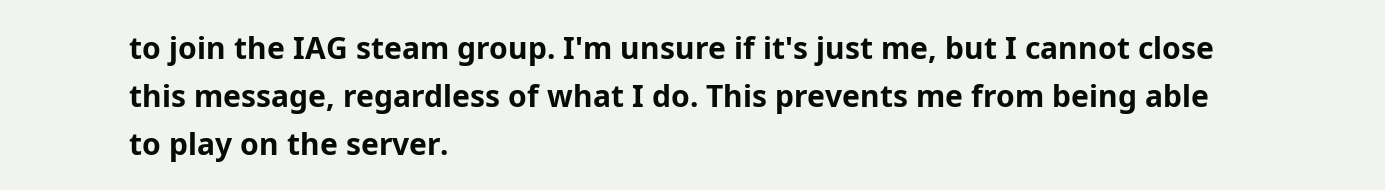to join the IAG steam group. I'm unsure if it's just me, but I cannot close this message, regardless of what I do. This prevents me from being able to play on the server.